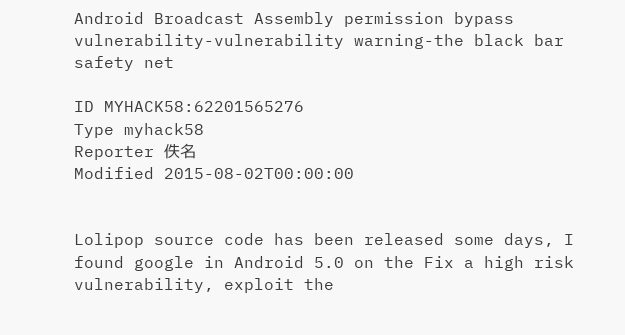Android Broadcast Assembly permission bypass vulnerability-vulnerability warning-the black bar safety net

ID MYHACK58:62201565276
Type myhack58
Reporter 佚名
Modified 2015-08-02T00:00:00


Lolipop source code has been released some days, I found google in Android 5.0 on the Fix a high risk vulnerability, exploit the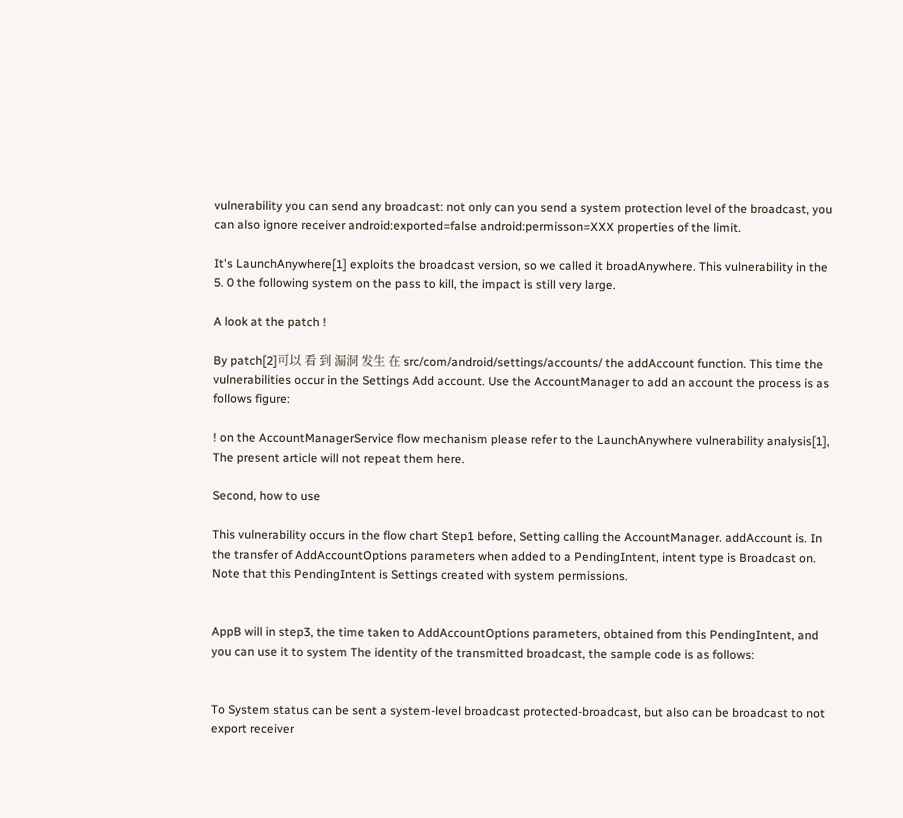vulnerability you can send any broadcast: not only can you send a system protection level of the broadcast, you can also ignore receiver android:exported=false android:permisson=XXX properties of the limit.

It's LaunchAnywhere[1] exploits the broadcast version, so we called it broadAnywhere. This vulnerability in the 5. 0 the following system on the pass to kill, the impact is still very large.

A look at the patch !

By patch[2]可以 看 到 漏洞 发生 在 src/com/android/settings/accounts/ the addAccount function. This time the vulnerabilities occur in the Settings Add account. Use the AccountManager to add an account the process is as follows figure:

! on the AccountManagerService flow mechanism please refer to the LaunchAnywhere vulnerability analysis[1], The present article will not repeat them here.

Second, how to use

This vulnerability occurs in the flow chart Step1 before, Setting calling the AccountManager. addAccount is. In the transfer of AddAccountOptions parameters when added to a PendingIntent, intent type is Broadcast on. Note that this PendingIntent is Settings created with system permissions.


AppB will in step3, the time taken to AddAccountOptions parameters, obtained from this PendingIntent, and you can use it to system The identity of the transmitted broadcast, the sample code is as follows:


To System status can be sent a system-level broadcast protected-broadcast, but also can be broadcast to not export receiver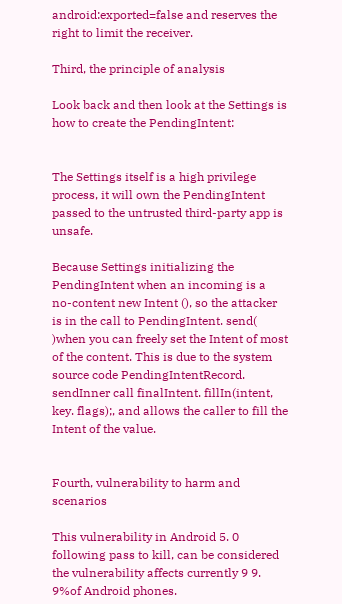android:exported=false and reserves the right to limit the receiver.

Third, the principle of analysis

Look back and then look at the Settings is how to create the PendingIntent:


The Settings itself is a high privilege process, it will own the PendingIntent passed to the untrusted third-party app is unsafe.

Because Settings initializing the PendingIntent when an incoming is a no-content new Intent (), so the attacker is in the call to PendingIntent. send( )when you can freely set the Intent of most of the content. This is due to the system source code PendingIntentRecord. sendInner call finalIntent. fillIn(intent, key. flags);, and allows the caller to fill the Intent of the value.


Fourth, vulnerability to harm and scenarios

This vulnerability in Android 5. 0 following pass to kill, can be considered the vulnerability affects currently 9 9. 9%of Android phones.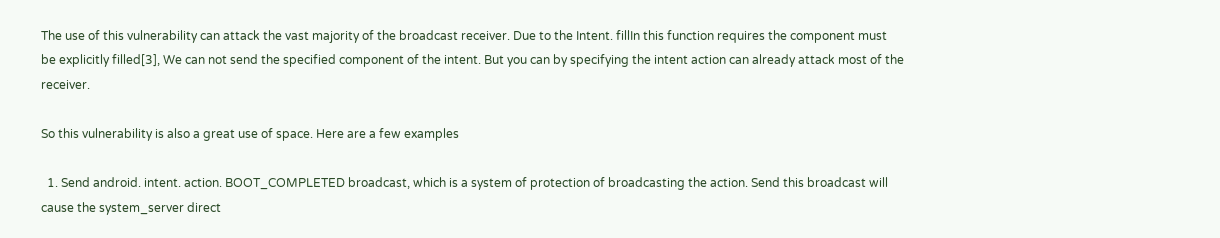The use of this vulnerability can attack the vast majority of the broadcast receiver. Due to the Intent. fillIn this function requires the component must be explicitly filled[3], We can not send the specified component of the intent. But you can by specifying the intent action can already attack most of the receiver.

So this vulnerability is also a great use of space. Here are a few examples

  1. Send android. intent. action. BOOT_COMPLETED broadcast, which is a system of protection of broadcasting the action. Send this broadcast will cause the system_server direct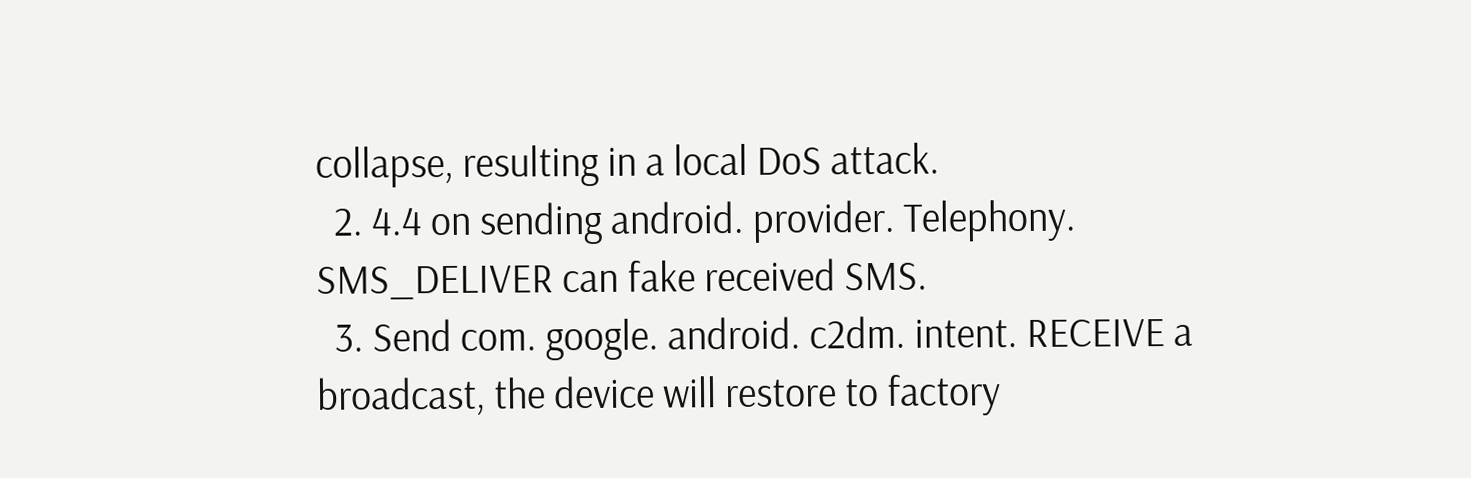collapse, resulting in a local DoS attack.
  2. 4.4 on sending android. provider. Telephony. SMS_DELIVER can fake received SMS.
  3. Send com. google. android. c2dm. intent. RECEIVE a broadcast, the device will restore to factory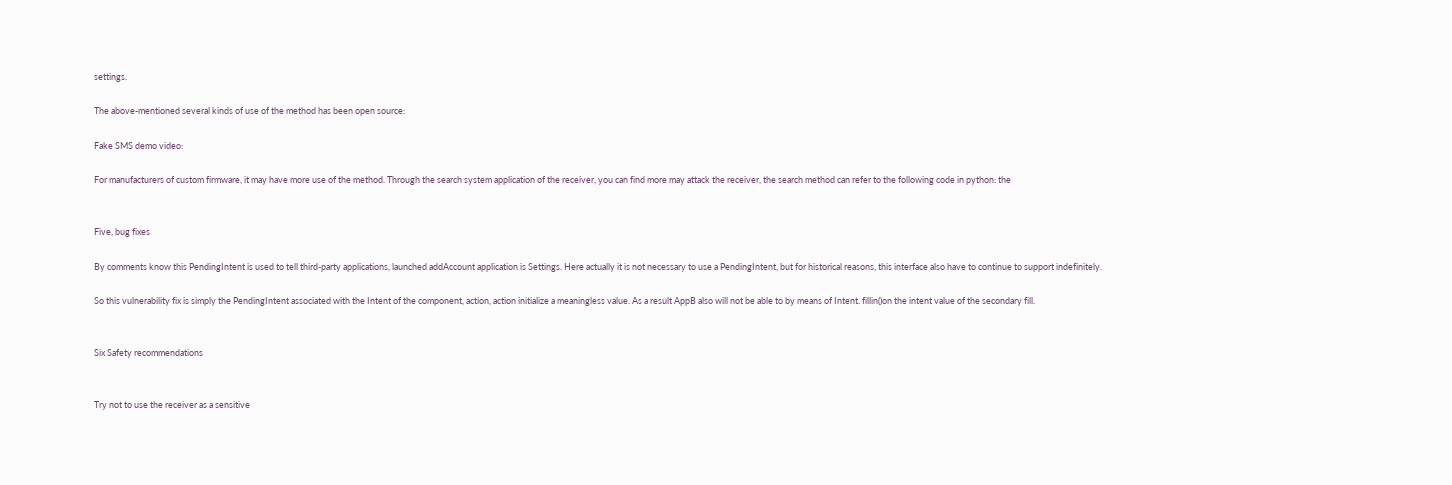settings.

The above-mentioned several kinds of use of the method has been open source:

Fake SMS demo video:

For manufacturers of custom firmware, it may have more use of the method. Through the search system application of the receiver, you can find more may attack the receiver, the search method can refer to the following code in python: the


Five, bug fixes

By comments know this PendingIntent is used to tell third-party applications, launched addAccount application is Settings. Here actually it is not necessary to use a PendingIntent, but for historical reasons, this interface also have to continue to support indefinitely.

So this vulnerability fix is simply the PendingIntent associated with the Intent of the component, action, action initialize a meaningless value. As a result AppB also will not be able to by means of Intent. fillin()on the intent value of the secondary fill.


Six Safety recommendations


Try not to use the receiver as a sensitive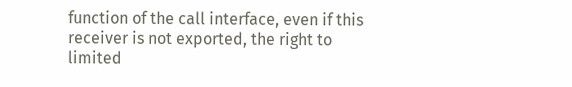function of the call interface, even if this receiver is not exported, the right to limited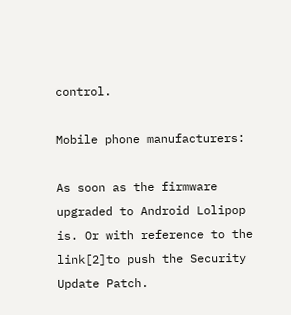control.

Mobile phone manufacturers:

As soon as the firmware upgraded to Android Lolipop is. Or with reference to the link[2]to push the Security Update Patch.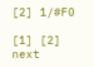[2] 1/#F0

[1] [2] next